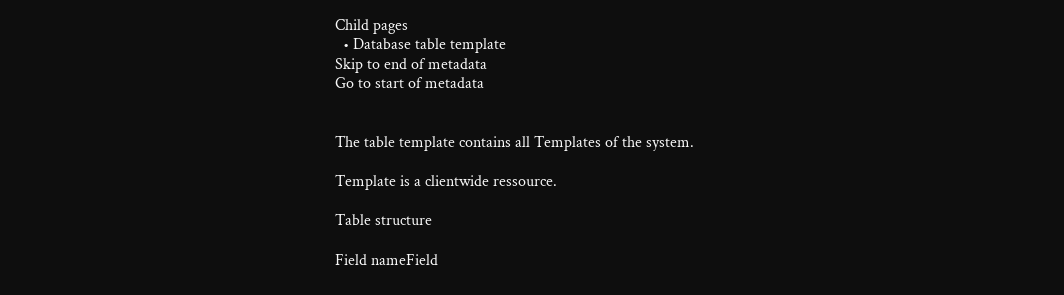Child pages
  • Database table template
Skip to end of metadata
Go to start of metadata


The table template contains all Templates of the system.

Template is a clientwide ressource.

Table structure

Field nameField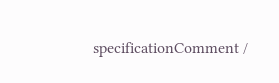specificationComment /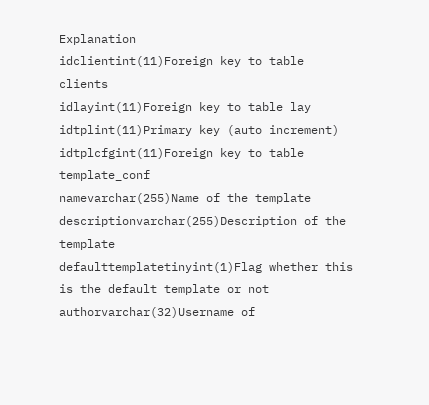Explanation
idclientint(11)Foreign key to table clients
idlayint(11)Foreign key to table lay
idtplint(11)Primary key (auto increment)
idtplcfgint(11)Foreign key to table template_conf
namevarchar(255)Name of the template
descriptionvarchar(255)Description of the template
defaulttemplatetinyint(1)Flag whether this is the default template or not
authorvarchar(32)Username of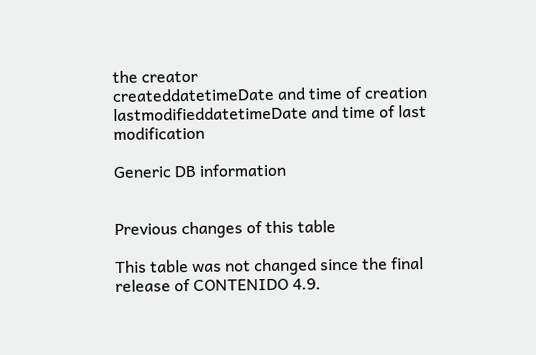the creator
createddatetimeDate and time of creation
lastmodifieddatetimeDate and time of last modification

Generic DB information


Previous changes of this table

This table was not changed since the final release of CONTENIDO 4.9.